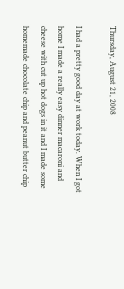Thursday, August 21, 2008

I had a pretty good day at work today. When I got home I made a really easy dinner macaroni and cheese with cut up hot dogs in it and I made some homemade chocolate chip and peanut butter chip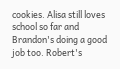cookies. Alisa still loves school so far and Brandon's doing a good job too. Robert's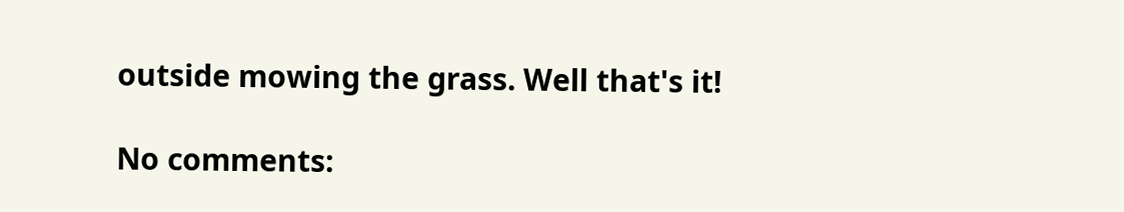outside mowing the grass. Well that's it!

No comments: